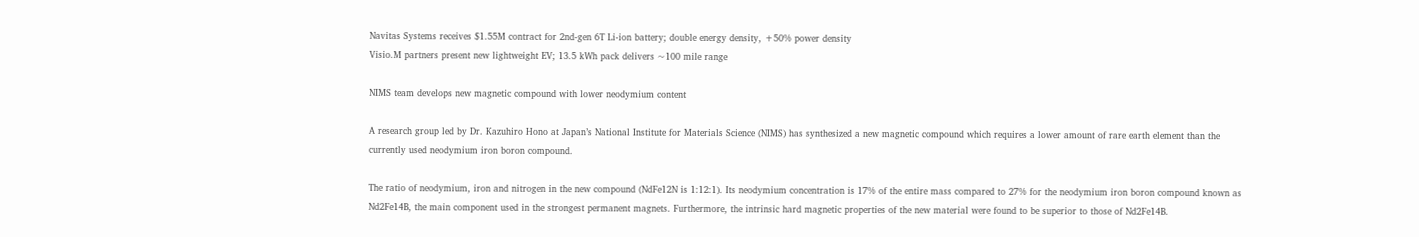Navitas Systems receives $1.55M contract for 2nd-gen 6T Li-ion battery; double energy density, +50% power density
Visio.M partners present new lightweight EV; 13.5 kWh pack delivers ~100 mile range

NIMS team develops new magnetic compound with lower neodymium content

A research group led by Dr. Kazuhiro Hono at Japan’s National Institute for Materials Science (NIMS) has synthesized a new magnetic compound which requires a lower amount of rare earth element than the currently used neodymium iron boron compound.

The ratio of neodymium, iron and nitrogen in the new compound (NdFe12N is 1:12:1). Its neodymium concentration is 17% of the entire mass compared to 27% for the neodymium iron boron compound known as Nd2Fe14B, the main component used in the strongest permanent magnets. Furthermore, the intrinsic hard magnetic properties of the new material were found to be superior to those of Nd2Fe14B.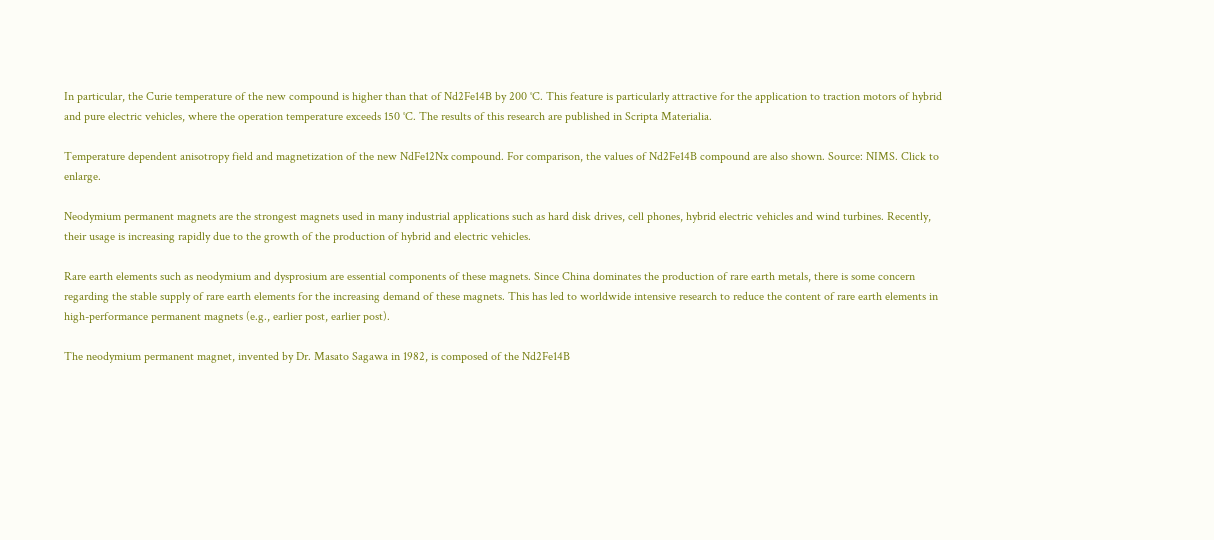In particular, the Curie temperature of the new compound is higher than that of Nd2Fe14B by 200 ˚C. This feature is particularly attractive for the application to traction motors of hybrid and pure electric vehicles, where the operation temperature exceeds 150 ˚C. The results of this research are published in Scripta Materialia.

Temperature dependent anisotropy field and magnetization of the new NdFe12Nx compound. For comparison, the values of Nd2Fe14B compound are also shown. Source: NIMS. Click to enlarge.

Neodymium permanent magnets are the strongest magnets used in many industrial applications such as hard disk drives, cell phones, hybrid electric vehicles and wind turbines. Recently, their usage is increasing rapidly due to the growth of the production of hybrid and electric vehicles.

Rare earth elements such as neodymium and dysprosium are essential components of these magnets. Since China dominates the production of rare earth metals, there is some concern regarding the stable supply of rare earth elements for the increasing demand of these magnets. This has led to worldwide intensive research to reduce the content of rare earth elements in high-performance permanent magnets (e.g., earlier post, earlier post).

The neodymium permanent magnet, invented by Dr. Masato Sagawa in 1982, is composed of the Nd2Fe14B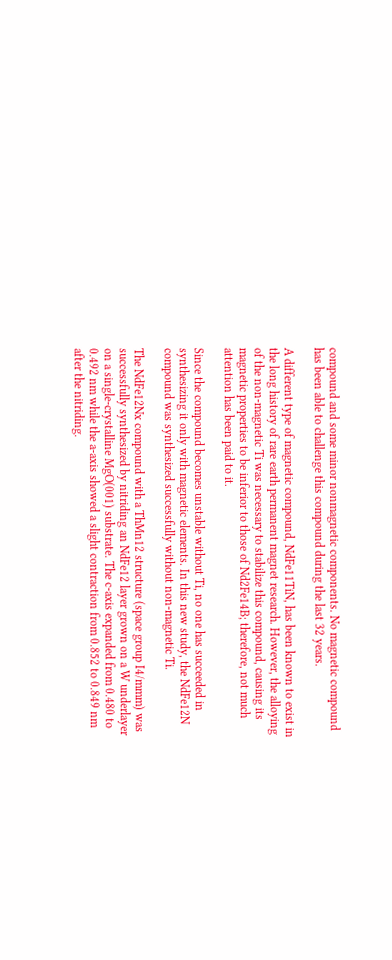compound and some minor nonmagnetic components. No magnetic compound has been able to challenge this compound during the last 32 years.

A different type of magnetic compound, NdFe11TiN, has been known to exist in the long history of rare earth permanent magnet research. However, the alloying of the non-magnetic Ti was necessary to stabilize this compound, causing its magnetic properties to be inferior to those of Nd2Fe14B; therefore, not much attention has been paid to it.

Since the compound becomes unstable without Ti, no one has succeeded in synthesizing it only with magnetic elements. In this new study, the NdFe12N compound was synthesized successfully without non-magnetic Ti.

The NdFe12Nx compound with a ThMn12 structure (space group I4/mmm) was successfully synthesized by nitriding an NdFe12 layer grown on a W underlayer on a single-crystalline MgO(001) substrate. The c-axis expanded from 0.480 to 0.492 nm while the a-axis showed a slight contraction from 0.852 to 0.849 nm after the nitriding.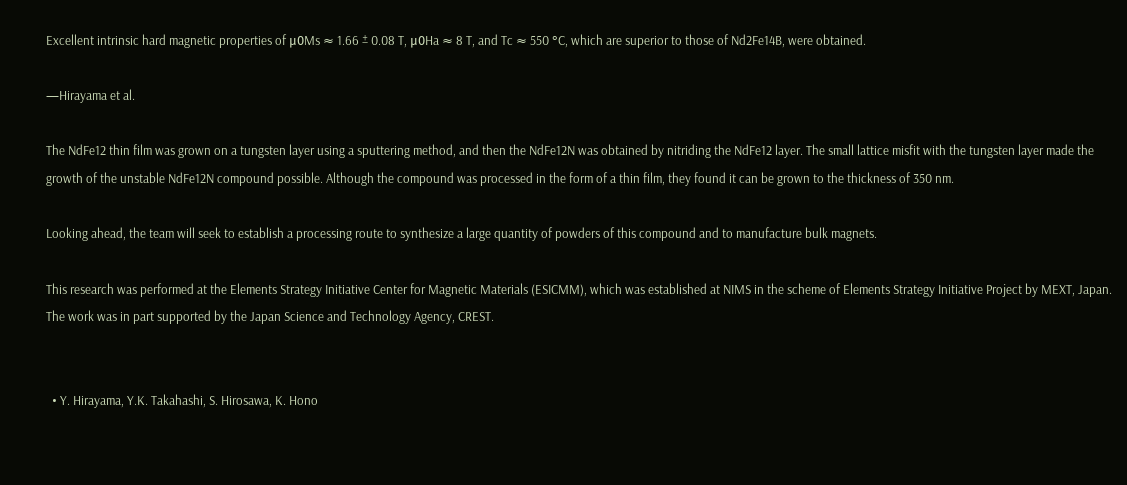Excellent intrinsic hard magnetic properties of μ0Ms ≈ 1.66 ± 0.08 T, μ0Ha ≈ 8 T, and Tc ≈ 550 °C, which are superior to those of Nd2Fe14B, were obtained.

—Hirayama et al.

The NdFe12 thin film was grown on a tungsten layer using a sputtering method, and then the NdFe12N was obtained by nitriding the NdFe12 layer. The small lattice misfit with the tungsten layer made the growth of the unstable NdFe12N compound possible. Although the compound was processed in the form of a thin film, they found it can be grown to the thickness of 350 nm.

Looking ahead, the team will seek to establish a processing route to synthesize a large quantity of powders of this compound and to manufacture bulk magnets.

This research was performed at the Elements Strategy Initiative Center for Magnetic Materials (ESICMM), which was established at NIMS in the scheme of Elements Strategy Initiative Project by MEXT, Japan. The work was in part supported by the Japan Science and Technology Agency, CREST.


  • Y. Hirayama, Y.K. Takahashi, S. Hirosawa, K. Hono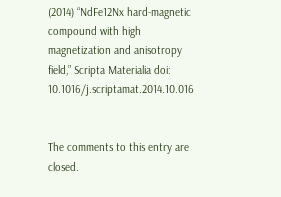(2014) “NdFe12Nx hard-magnetic compound with high magnetization and anisotropy field,” Scripta Materialia doi: 10.1016/j.scriptamat.2014.10.016


The comments to this entry are closed.